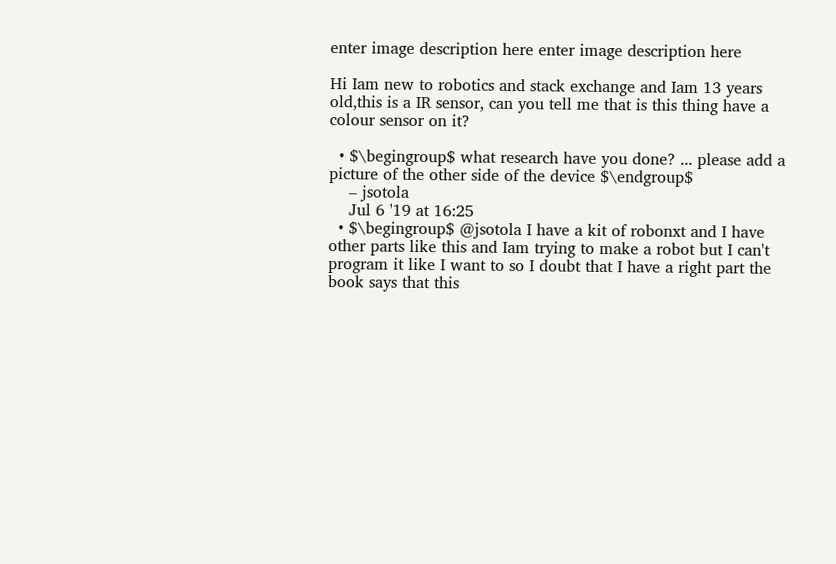enter image description here enter image description here

Hi Iam new to robotics and stack exchange and Iam 13 years old,this is a IR sensor, can you tell me that is this thing have a colour sensor on it?

  • $\begingroup$ what research have you done? ... please add a picture of the other side of the device $\endgroup$
    – jsotola
    Jul 6 '19 at 16:25
  • $\begingroup$ @jsotola I have a kit of robonxt and I have other parts like this and Iam trying to make a robot but I can't program it like I want to so I doubt that I have a right part the book says that this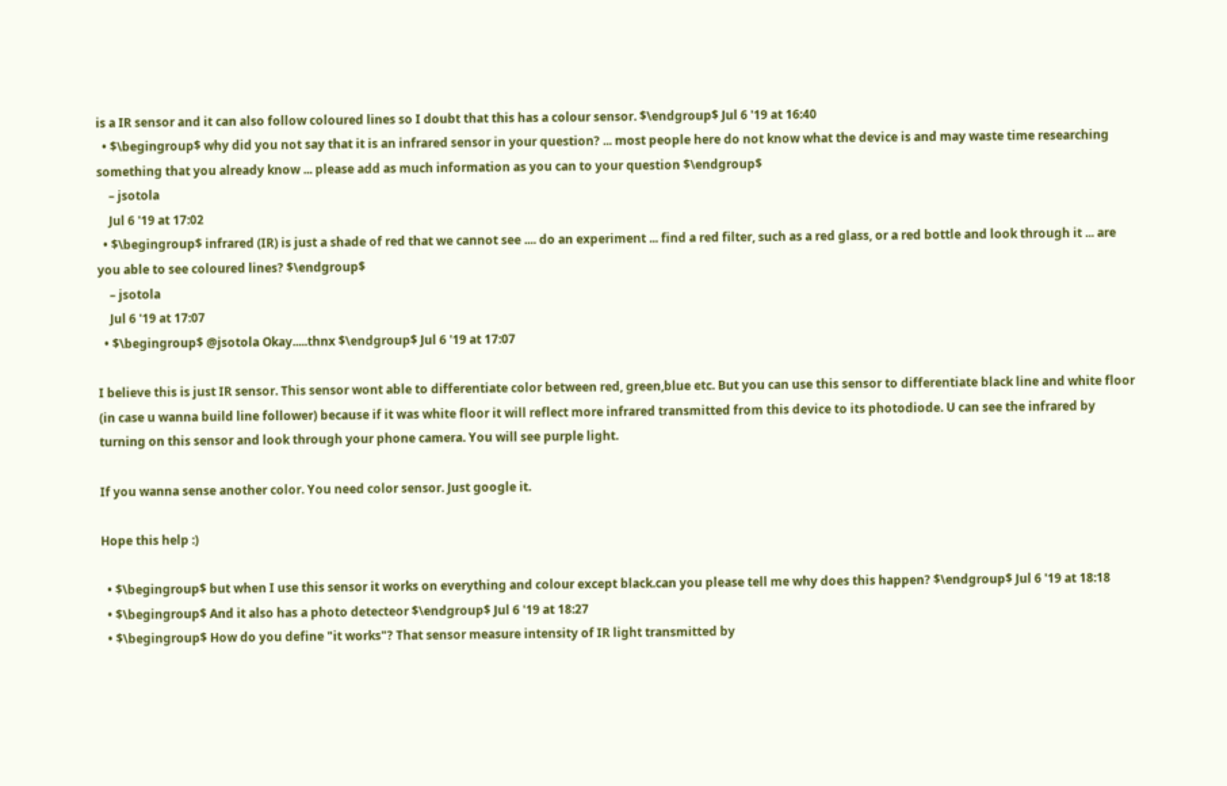is a IR sensor and it can also follow coloured lines so I doubt that this has a colour sensor. $\endgroup$ Jul 6 '19 at 16:40
  • $\begingroup$ why did you not say that it is an infrared sensor in your question? ... most people here do not know what the device is and may waste time researching something that you already know ... please add as much information as you can to your question $\endgroup$
    – jsotola
    Jul 6 '19 at 17:02
  • $\begingroup$ infrared (IR) is just a shade of red that we cannot see .... do an experiment ... find a red filter, such as a red glass, or a red bottle and look through it ... are you able to see coloured lines? $\endgroup$
    – jsotola
    Jul 6 '19 at 17:07
  • $\begingroup$ @jsotola Okay.....thnx $\endgroup$ Jul 6 '19 at 17:07

I believe this is just IR sensor. This sensor wont able to differentiate color between red, green,blue etc. But you can use this sensor to differentiate black line and white floor (in case u wanna build line follower) because if it was white floor it will reflect more infrared transmitted from this device to its photodiode. U can see the infrared by turning on this sensor and look through your phone camera. You will see purple light.

If you wanna sense another color. You need color sensor. Just google it.

Hope this help :)

  • $\begingroup$ but when I use this sensor it works on everything and colour except black.can you please tell me why does this happen? $\endgroup$ Jul 6 '19 at 18:18
  • $\begingroup$ And it also has a photo detecteor $\endgroup$ Jul 6 '19 at 18:27
  • $\begingroup$ How do you define "it works"? That sensor measure intensity of IR light transmitted by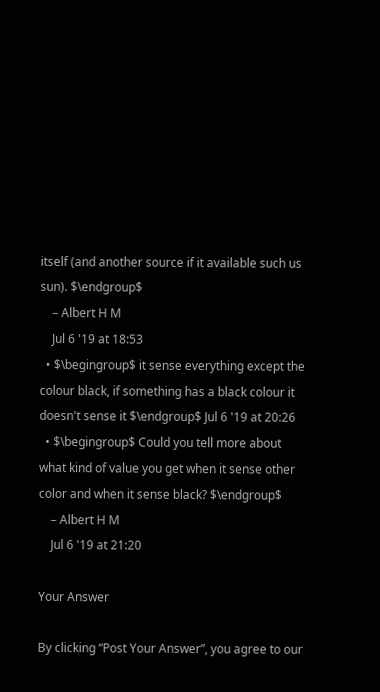itself (and another source if it available such us sun). $\endgroup$
    – Albert H M
    Jul 6 '19 at 18:53
  • $\begingroup$ it sense everything except the colour black, if something has a black colour it doesn't sense it $\endgroup$ Jul 6 '19 at 20:26
  • $\begingroup$ Could you tell more about what kind of value you get when it sense other color and when it sense black? $\endgroup$
    – Albert H M
    Jul 6 '19 at 21:20

Your Answer

By clicking “Post Your Answer”, you agree to our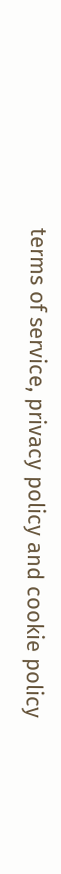terms of service, privacy policy and cookie policy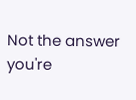Not the answer you're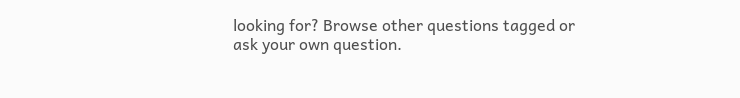looking for? Browse other questions tagged or ask your own question.